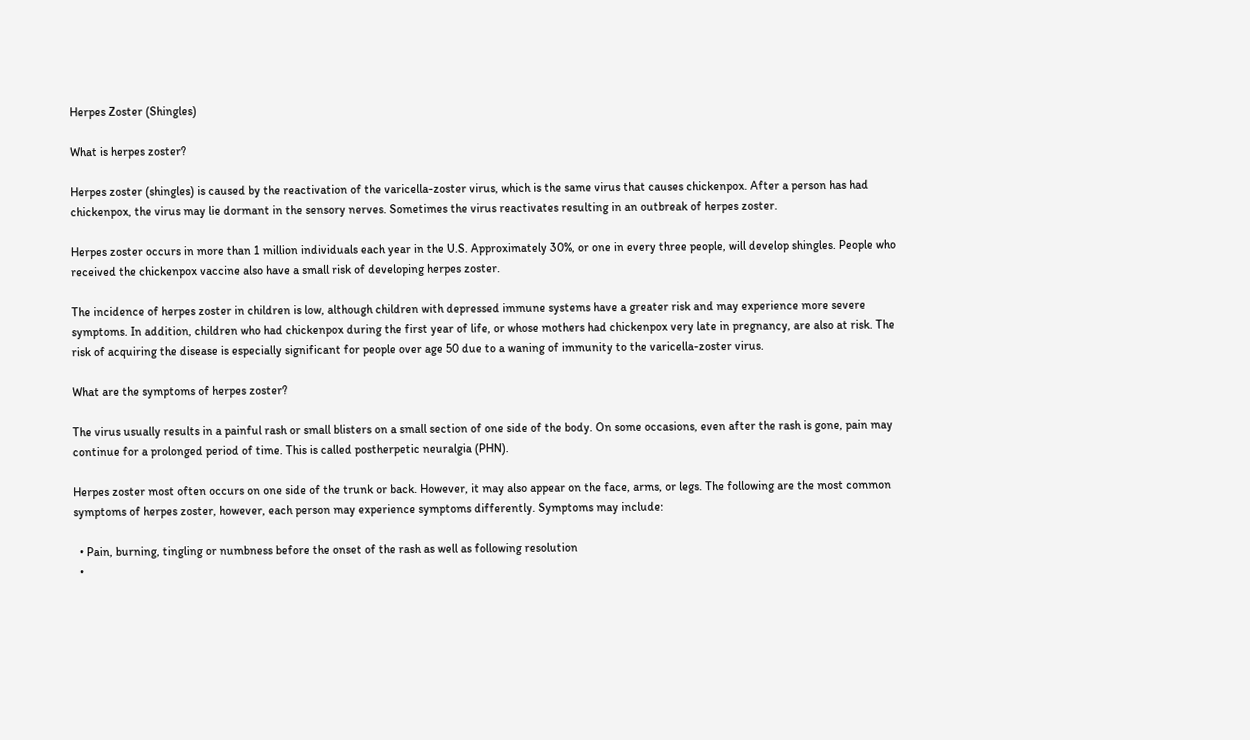Herpes Zoster (Shingles)

What is herpes zoster?

Herpes zoster (shingles) is caused by the reactivation of the varicella-zoster virus, which is the same virus that causes chickenpox. After a person has had chickenpox, the virus may lie dormant in the sensory nerves. Sometimes the virus reactivates resulting in an outbreak of herpes zoster.

Herpes zoster occurs in more than 1 million individuals each year in the U.S. Approximately 30%, or one in every three people, will develop shingles. People who received the chickenpox vaccine also have a small risk of developing herpes zoster.

The incidence of herpes zoster in children is low, although children with depressed immune systems have a greater risk and may experience more severe symptoms. In addition, children who had chickenpox during the first year of life, or whose mothers had chickenpox very late in pregnancy, are also at risk. The risk of acquiring the disease is especially significant for people over age 50 due to a waning of immunity to the varicella-zoster virus.

What are the symptoms of herpes zoster?

The virus usually results in a painful rash or small blisters on a small section of one side of the body. On some occasions, even after the rash is gone, pain may continue for a prolonged period of time. This is called postherpetic neuralgia (PHN).

Herpes zoster most often occurs on one side of the trunk or back. However, it may also appear on the face, arms, or legs. The following are the most common symptoms of herpes zoster, however, each person may experience symptoms differently. Symptoms may include:

  • Pain, burning, tingling or numbness before the onset of the rash as well as following resolution
  •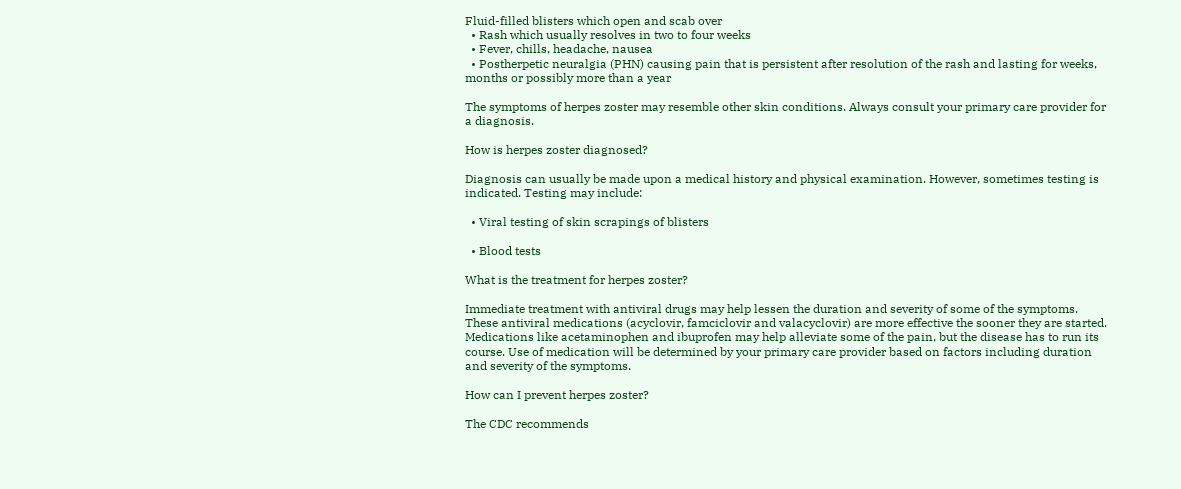Fluid-filled blisters which open and scab over
  • Rash which usually resolves in two to four weeks
  • Fever, chills, headache, nausea
  • Postherpetic neuralgia (PHN) causing pain that is persistent after resolution of the rash and lasting for weeks, months or possibly more than a year

The symptoms of herpes zoster may resemble other skin conditions. Always consult your primary care provider for a diagnosis.

How is herpes zoster diagnosed?

Diagnosis can usually be made upon a medical history and physical examination. However, sometimes testing is indicated. Testing may include:

  • Viral testing of skin scrapings of blisters

  • Blood tests

What is the treatment for herpes zoster?

Immediate treatment with antiviral drugs may help lessen the duration and severity of some of the symptoms. These antiviral medications (acyclovir, famciclovir and valacyclovir) are more effective the sooner they are started. Medications like acetaminophen and ibuprofen may help alleviate some of the pain, but the disease has to run its course. Use of medication will be determined by your primary care provider based on factors including duration and severity of the symptoms.

How can I prevent herpes zoster?

The CDC recommends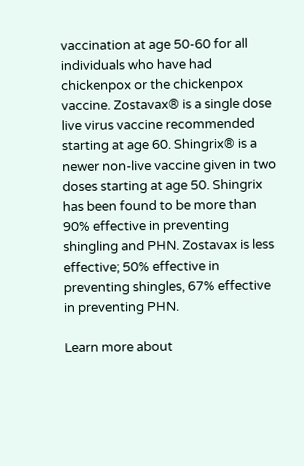vaccination at age 50-60 for all individuals who have had chickenpox or the chickenpox vaccine. Zostavax® is a single dose live virus vaccine recommended starting at age 60. Shingrix® is a newer non-live vaccine given in two doses starting at age 50. Shingrix has been found to be more than 90% effective in preventing shingling and PHN. Zostavax is less effective; 50% effective in preventing shingles, 67% effective in preventing PHN.

Learn more about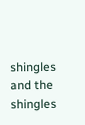shingles and the shingles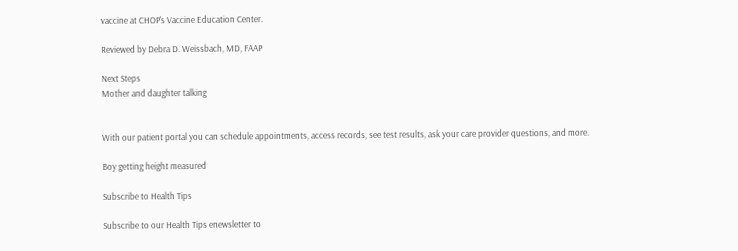vaccine at CHOP's Vaccine Education Center.

Reviewed by Debra D. Weissbach, MD, FAAP

Next Steps
Mother and daughter talking


With our patient portal you can schedule appointments, access records, see test results, ask your care provider questions, and more.

Boy getting height measured

Subscribe to Health Tips

Subscribe to our Health Tips enewsletter to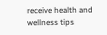receive health and wellness tips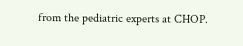from the pediatric experts at CHOP.